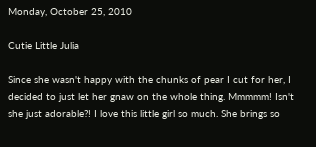Monday, October 25, 2010

Cutie Little Julia

Since she wasn't happy with the chunks of pear I cut for her, I decided to just let her gnaw on the whole thing. Mmmmm! Isn't she just adorable?! I love this little girl so much. She brings so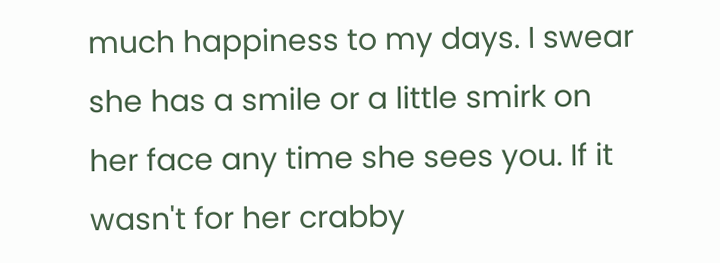much happiness to my days. I swear she has a smile or a little smirk on her face any time she sees you. If it wasn't for her crabby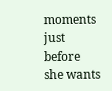moments just before she wants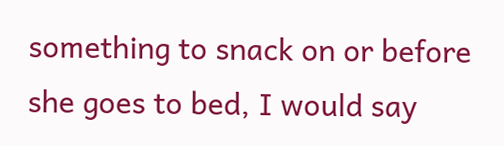something to snack on or before she goes to bed, I would say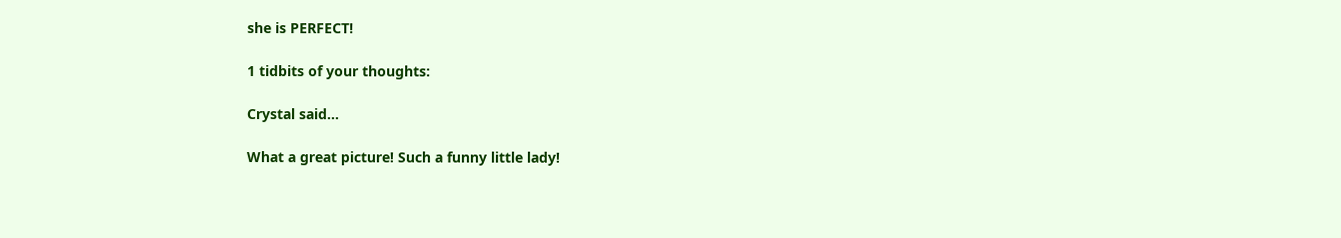she is PERFECT!

1 tidbits of your thoughts:

Crystal said...

What a great picture! Such a funny little lady!